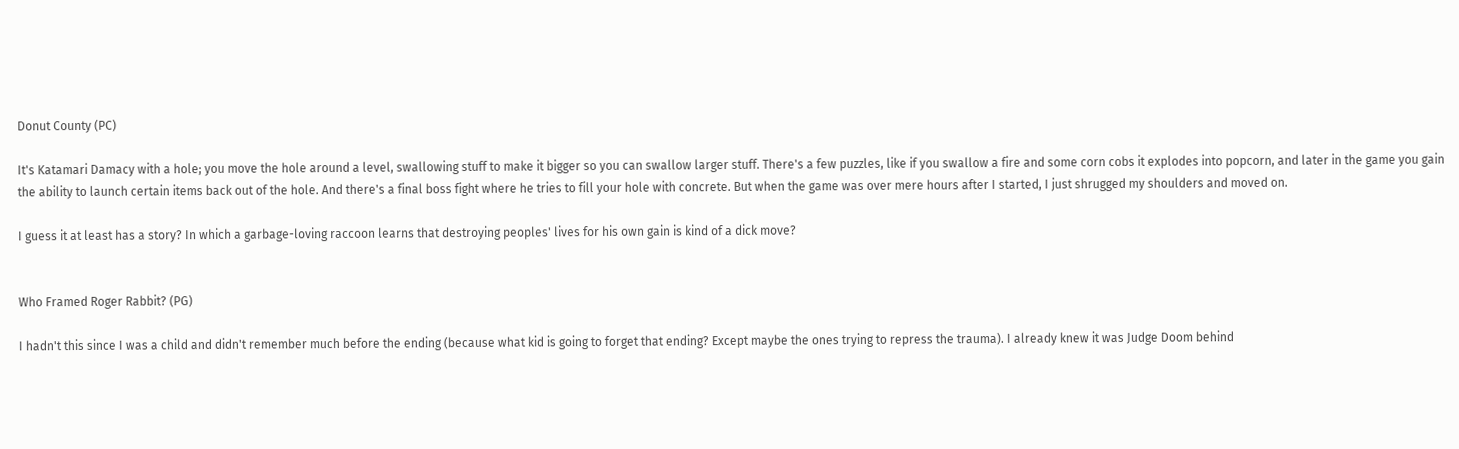Donut County (PC)

It's Katamari Damacy with a hole; you move the hole around a level, swallowing stuff to make it bigger so you can swallow larger stuff. There's a few puzzles, like if you swallow a fire and some corn cobs it explodes into popcorn, and later in the game you gain the ability to launch certain items back out of the hole. And there's a final boss fight where he tries to fill your hole with concrete. But when the game was over mere hours after I started, I just shrugged my shoulders and moved on.

I guess it at least has a story? In which a garbage-loving raccoon learns that destroying peoples' lives for his own gain is kind of a dick move?


Who Framed Roger Rabbit? (PG)

I hadn't this since I was a child and didn't remember much before the ending (because what kid is going to forget that ending? Except maybe the ones trying to repress the trauma). I already knew it was Judge Doom behind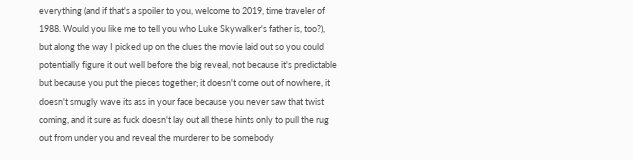everything (and if that's a spoiler to you, welcome to 2019, time traveler of 1988. Would you like me to tell you who Luke Skywalker's father is, too?), but along the way I picked up on the clues the movie laid out so you could potentially figure it out well before the big reveal, not because it's predictable but because you put the pieces together; it doesn't come out of nowhere, it doesn't smugly wave its ass in your face because you never saw that twist coming, and it sure as fuck doesn't lay out all these hints only to pull the rug out from under you and reveal the murderer to be somebody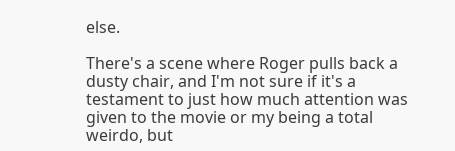else.

There's a scene where Roger pulls back a dusty chair, and I'm not sure if it's a testament to just how much attention was given to the movie or my being a total weirdo, but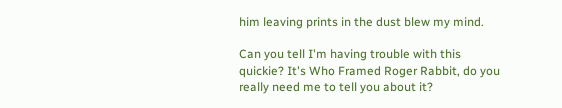him leaving prints in the dust blew my mind.

Can you tell I'm having trouble with this quickie? It's Who Framed Roger Rabbit, do you really need me to tell you about it?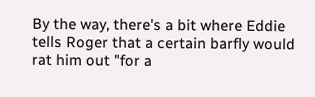By the way, there's a bit where Eddie tells Roger that a certain barfly would rat him out "for a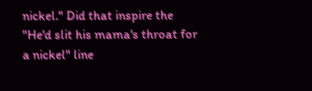nickel." Did that inspire the "He'd slit his mama's throat for a nickel" line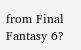from Final Fantasy 6?